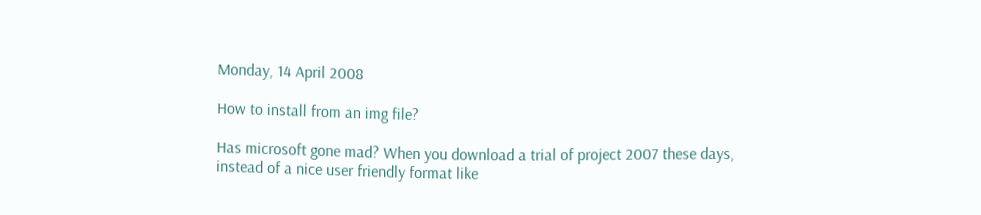Monday, 14 April 2008

How to install from an img file?

Has microsoft gone mad? When you download a trial of project 2007 these days, instead of a nice user friendly format like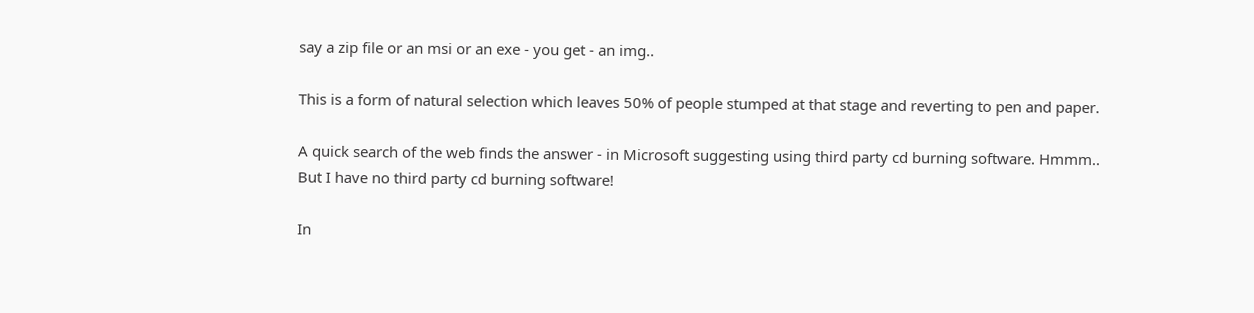say a zip file or an msi or an exe - you get - an img..

This is a form of natural selection which leaves 50% of people stumped at that stage and reverting to pen and paper.

A quick search of the web finds the answer - in Microsoft suggesting using third party cd burning software. Hmmm.. But I have no third party cd burning software!

In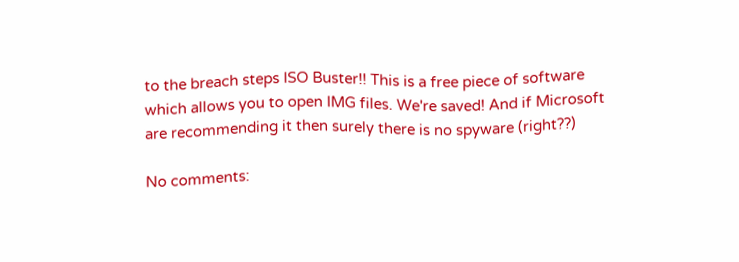to the breach steps ISO Buster!! This is a free piece of software which allows you to open IMG files. We're saved! And if Microsoft are recommending it then surely there is no spyware (right??)

No comments: